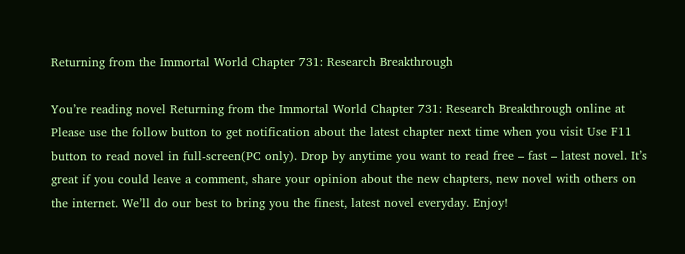Returning from the Immortal World Chapter 731: Research Breakthrough

You’re reading novel Returning from the Immortal World Chapter 731: Research Breakthrough online at Please use the follow button to get notification about the latest chapter next time when you visit Use F11 button to read novel in full-screen(PC only). Drop by anytime you want to read free – fast – latest novel. It’s great if you could leave a comment, share your opinion about the new chapters, new novel with others on the internet. We’ll do our best to bring you the finest, latest novel everyday. Enjoy!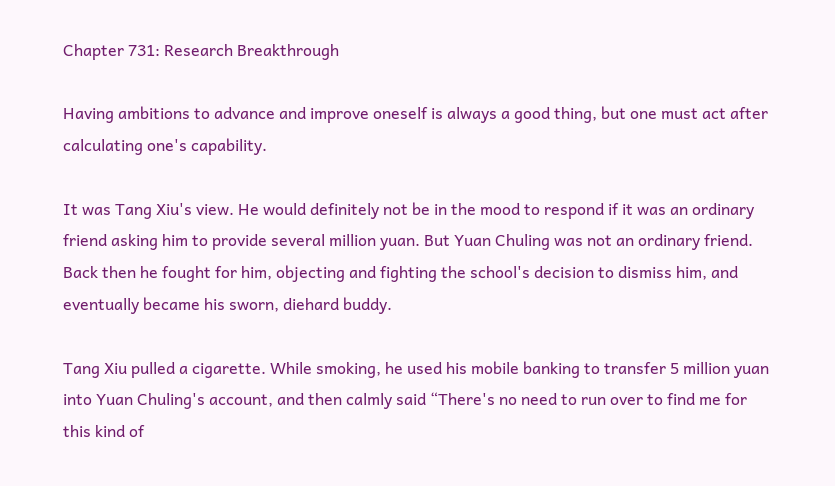Chapter 731: Research Breakthrough

Having ambitions to advance and improve oneself is always a good thing, but one must act after calculating one's capability.

It was Tang Xiu's view. He would definitely not be in the mood to respond if it was an ordinary friend asking him to provide several million yuan. But Yuan Chuling was not an ordinary friend. Back then he fought for him, objecting and fighting the school's decision to dismiss him, and eventually became his sworn, diehard buddy.

Tang Xiu pulled a cigarette. While smoking, he used his mobile banking to transfer 5 million yuan into Yuan Chuling's account, and then calmly said “There's no need to run over to find me for this kind of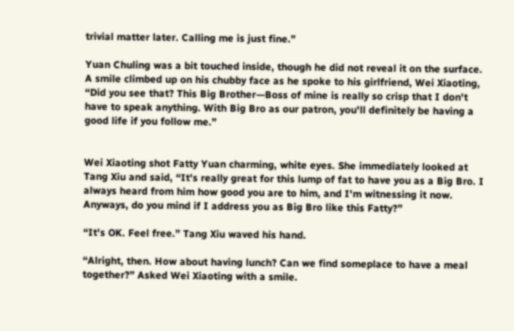trivial matter later. Calling me is just fine.”

Yuan Chuling was a bit touched inside, though he did not reveal it on the surface. A smile climbed up on his chubby face as he spoke to his girlfriend, Wei Xiaoting, “Did you see that? This Big Brother—Boss of mine is really so crisp that I don't have to speak anything. With Big Bro as our patron, you'll definitely be having a good life if you follow me.”


Wei Xiaoting shot Fatty Yuan charming, white eyes. She immediately looked at Tang Xiu and said, “It's really great for this lump of fat to have you as a Big Bro. I always heard from him how good you are to him, and I'm witnessing it now. Anyways, do you mind if I address you as Big Bro like this Fatty?”

“It's OK. Feel free.” Tang Xiu waved his hand.

“Alright, then. How about having lunch? Can we find someplace to have a meal together?” Asked Wei Xiaoting with a smile.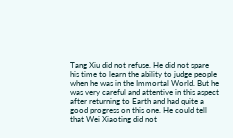Tang Xiu did not refuse. He did not spare his time to learn the ability to judge people when he was in the Immortal World. But he was very careful and attentive in this aspect after returning to Earth and had quite a good progress on this one. He could tell that Wei Xiaoting did not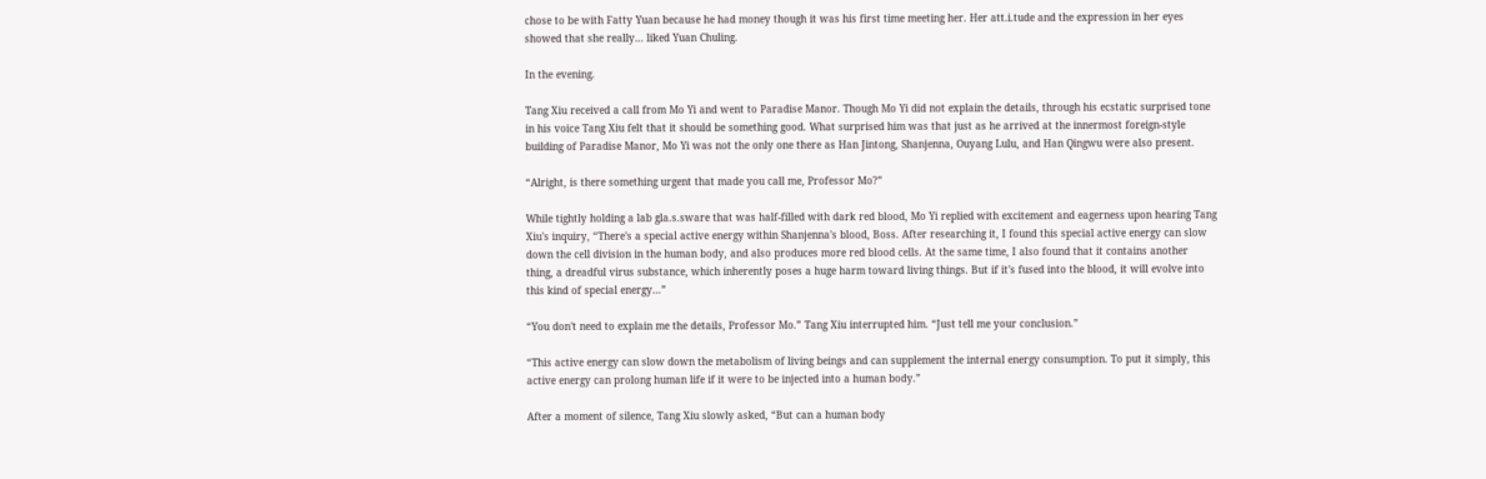chose to be with Fatty Yuan because he had money though it was his first time meeting her. Her att.i.tude and the expression in her eyes showed that she really… liked Yuan Chuling.

In the evening.

Tang Xiu received a call from Mo Yi and went to Paradise Manor. Though Mo Yi did not explain the details, through his ecstatic surprised tone in his voice Tang Xiu felt that it should be something good. What surprised him was that just as he arrived at the innermost foreign-style building of Paradise Manor, Mo Yi was not the only one there as Han Jintong, Shanjenna, Ouyang Lulu, and Han Qingwu were also present.

“Alright, is there something urgent that made you call me, Professor Mo?”

While tightly holding a lab gla.s.sware that was half-filled with dark red blood, Mo Yi replied with excitement and eagerness upon hearing Tang Xiu's inquiry, “There's a special active energy within Shanjenna's blood, Boss. After researching it, I found this special active energy can slow down the cell division in the human body, and also produces more red blood cells. At the same time, I also found that it contains another thing, a dreadful virus substance, which inherently poses a huge harm toward living things. But if it's fused into the blood, it will evolve into this kind of special energy…”

“You don't need to explain me the details, Professor Mo.” Tang Xiu interrupted him. “Just tell me your conclusion.”

“This active energy can slow down the metabolism of living beings and can supplement the internal energy consumption. To put it simply, this active energy can prolong human life if it were to be injected into a human body.”

After a moment of silence, Tang Xiu slowly asked, “But can a human body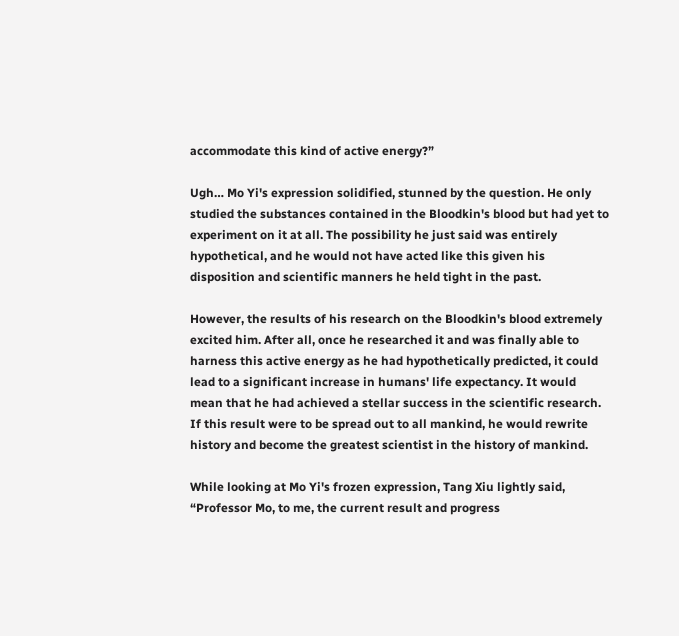accommodate this kind of active energy?”

Ugh… Mo Yi's expression solidified, stunned by the question. He only studied the substances contained in the Bloodkin's blood but had yet to experiment on it at all. The possibility he just said was entirely hypothetical, and he would not have acted like this given his disposition and scientific manners he held tight in the past.

However, the results of his research on the Bloodkin's blood extremely excited him. After all, once he researched it and was finally able to harness this active energy as he had hypothetically predicted, it could lead to a significant increase in humans' life expectancy. It would mean that he had achieved a stellar success in the scientific research. If this result were to be spread out to all mankind, he would rewrite history and become the greatest scientist in the history of mankind.

While looking at Mo Yi's frozen expression, Tang Xiu lightly said, “Professor Mo, to me, the current result and progress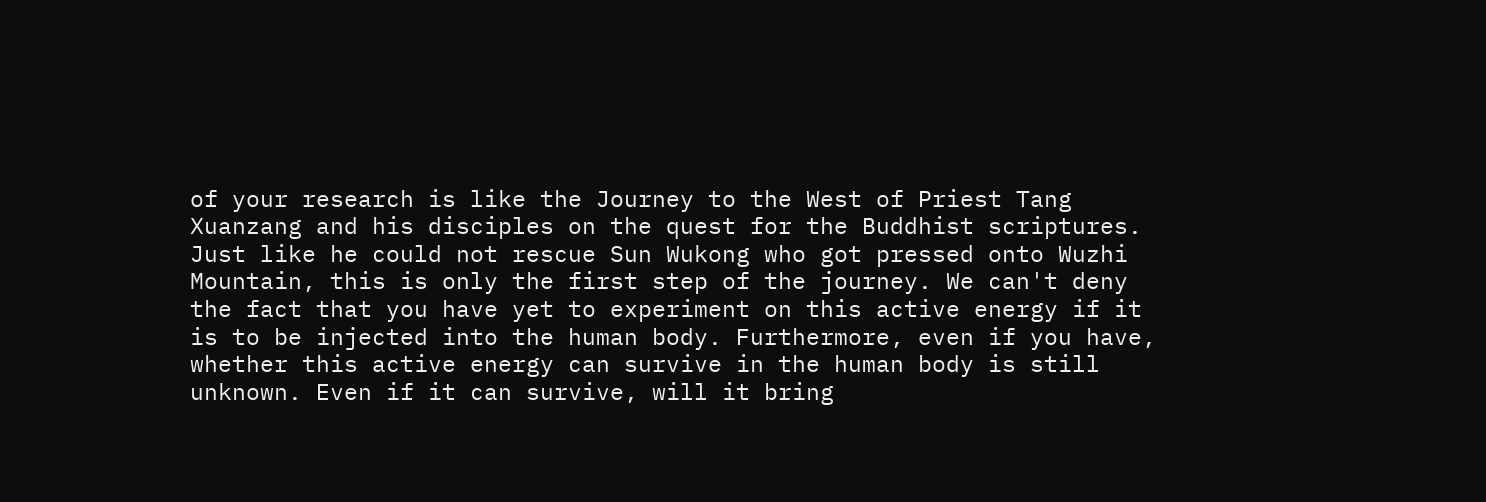of your research is like the Journey to the West of Priest Tang Xuanzang and his disciples on the quest for the Buddhist scriptures. Just like he could not rescue Sun Wukong who got pressed onto Wuzhi Mountain, this is only the first step of the journey. We can't deny the fact that you have yet to experiment on this active energy if it is to be injected into the human body. Furthermore, even if you have, whether this active energy can survive in the human body is still unknown. Even if it can survive, will it bring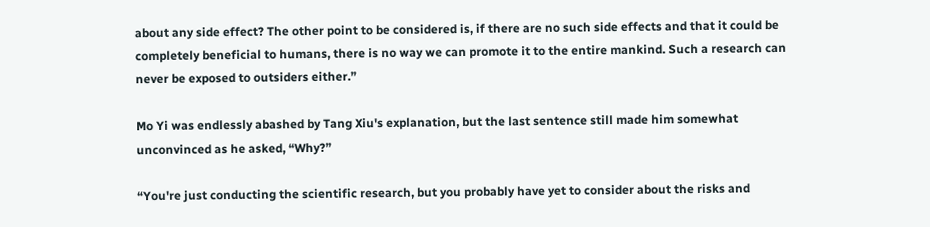about any side effect? The other point to be considered is, if there are no such side effects and that it could be completely beneficial to humans, there is no way we can promote it to the entire mankind. Such a research can never be exposed to outsiders either.”

Mo Yi was endlessly abashed by Tang Xiu's explanation, but the last sentence still made him somewhat unconvinced as he asked, “Why?”

“You're just conducting the scientific research, but you probably have yet to consider about the risks and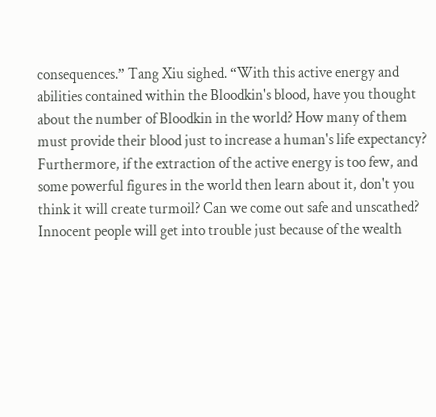consequences.” Tang Xiu sighed. “With this active energy and abilities contained within the Bloodkin's blood, have you thought about the number of Bloodkin in the world? How many of them must provide their blood just to increase a human's life expectancy? Furthermore, if the extraction of the active energy is too few, and some powerful figures in the world then learn about it, don't you think it will create turmoil? Can we come out safe and unscathed? Innocent people will get into trouble just because of the wealth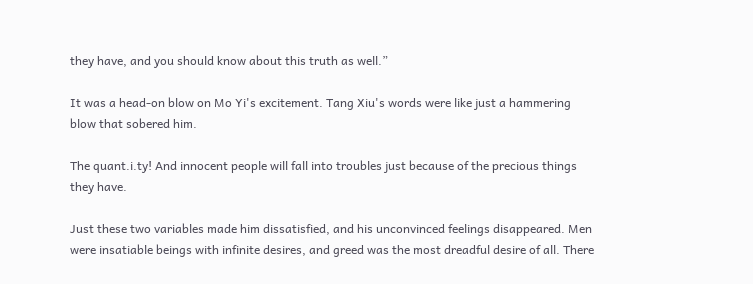they have, and you should know about this truth as well.”

It was a head-on blow on Mo Yi's excitement. Tang Xiu's words were like just a hammering blow that sobered him.

The quant.i.ty! And innocent people will fall into troubles just because of the precious things they have.

Just these two variables made him dissatisfied, and his unconvinced feelings disappeared. Men were insatiable beings with infinite desires, and greed was the most dreadful desire of all. There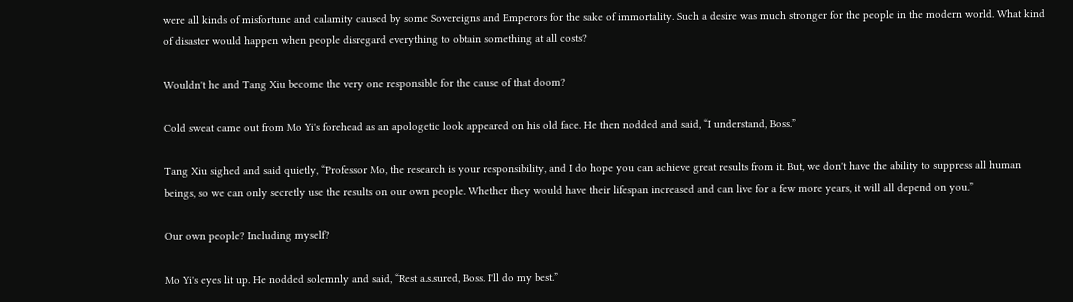were all kinds of misfortune and calamity caused by some Sovereigns and Emperors for the sake of immortality. Such a desire was much stronger for the people in the modern world. What kind of disaster would happen when people disregard everything to obtain something at all costs?

Wouldn't he and Tang Xiu become the very one responsible for the cause of that doom?

Cold sweat came out from Mo Yi's forehead as an apologetic look appeared on his old face. He then nodded and said, “I understand, Boss.”

Tang Xiu sighed and said quietly, “Professor Mo, the research is your responsibility, and I do hope you can achieve great results from it. But, we don't have the ability to suppress all human beings, so we can only secretly use the results on our own people. Whether they would have their lifespan increased and can live for a few more years, it will all depend on you.”

Our own people? Including myself?

Mo Yi's eyes lit up. He nodded solemnly and said, “Rest a.s.sured, Boss. I'll do my best.”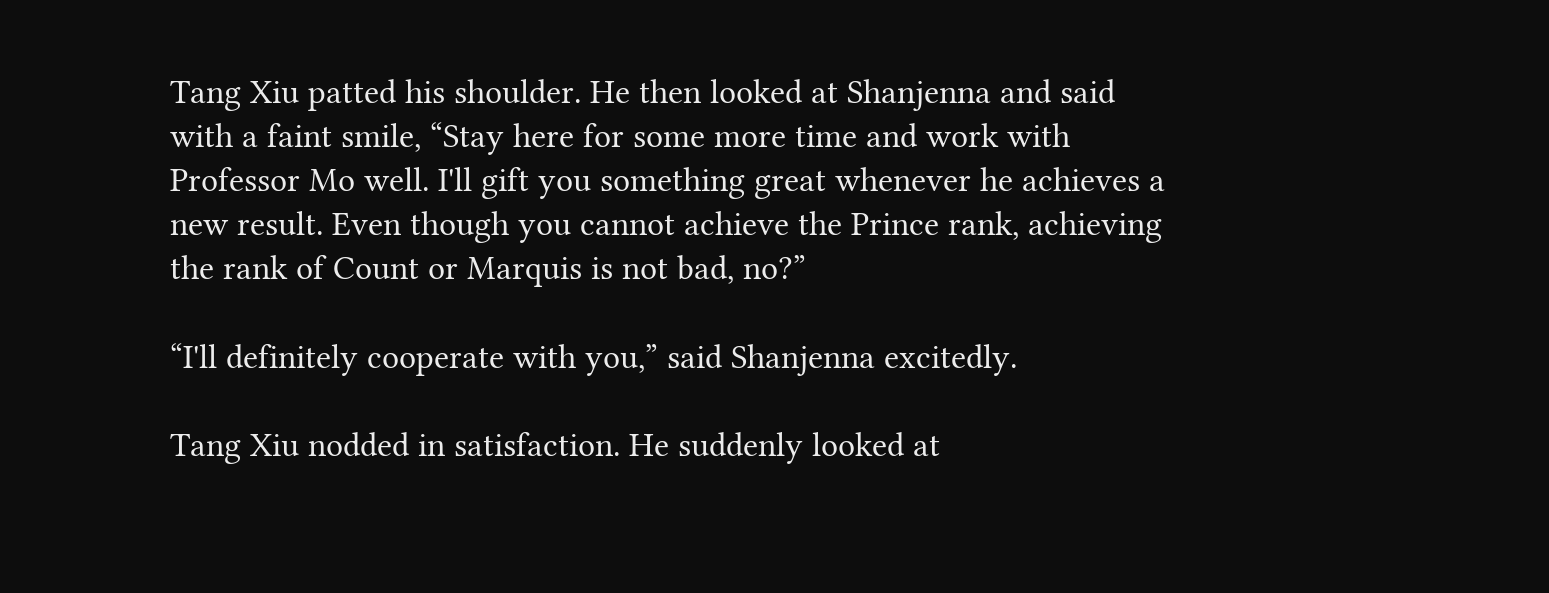Tang Xiu patted his shoulder. He then looked at Shanjenna and said with a faint smile, “Stay here for some more time and work with Professor Mo well. I'll gift you something great whenever he achieves a new result. Even though you cannot achieve the Prince rank, achieving the rank of Count or Marquis is not bad, no?”

“I'll definitely cooperate with you,” said Shanjenna excitedly.

Tang Xiu nodded in satisfaction. He suddenly looked at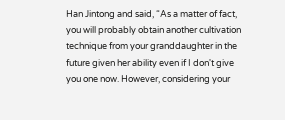Han Jintong and said, “As a matter of fact, you will probably obtain another cultivation technique from your granddaughter in the future given her ability even if I don't give you one now. However, considering your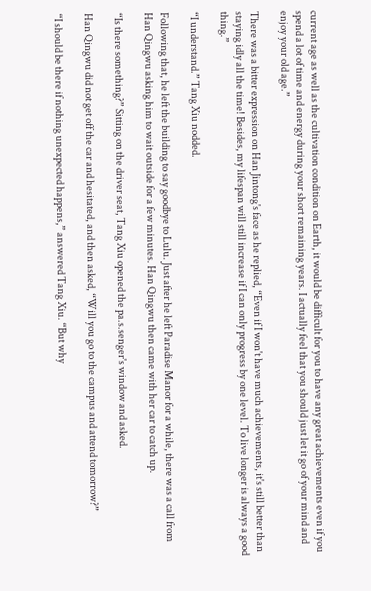current age as well as the cultivation condition on Earth, it would be difficult for you to have any great achievements even if you spend a lot of time and energy during your short remaining years. I actually feel that you should just let it go of your mind and enjoy your old age.”

There was a bitter expression on Han Jintong's face as he replied, “Even if I won't have much achievements, it's still better than staying idly all the time! Besides, my lifespan will still increase if I can only progress by one level. To live longer is always a good thing.”

“I understand.” Tang Xiu nodded.

Following that, he left the building to say goodbye to Lulu. Just after he left Paradise Manor for a while, there was a call from Han Qingwu asking him to wait outside for a few minutes. Han Qingwu then came with her car to catch up.

“Is there something?” Sitting on the driver seat, Tang Xiu opened the pa.s.senger's window and asked.

Han Qingwu did not get off the car and hesitated, and then asked, “Will you go to the campus and attend tomorrow?”

“I should be there if nothing unexpected happens,” answered Tang Xiu. “But why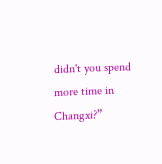didn't you spend more time in Changxi?”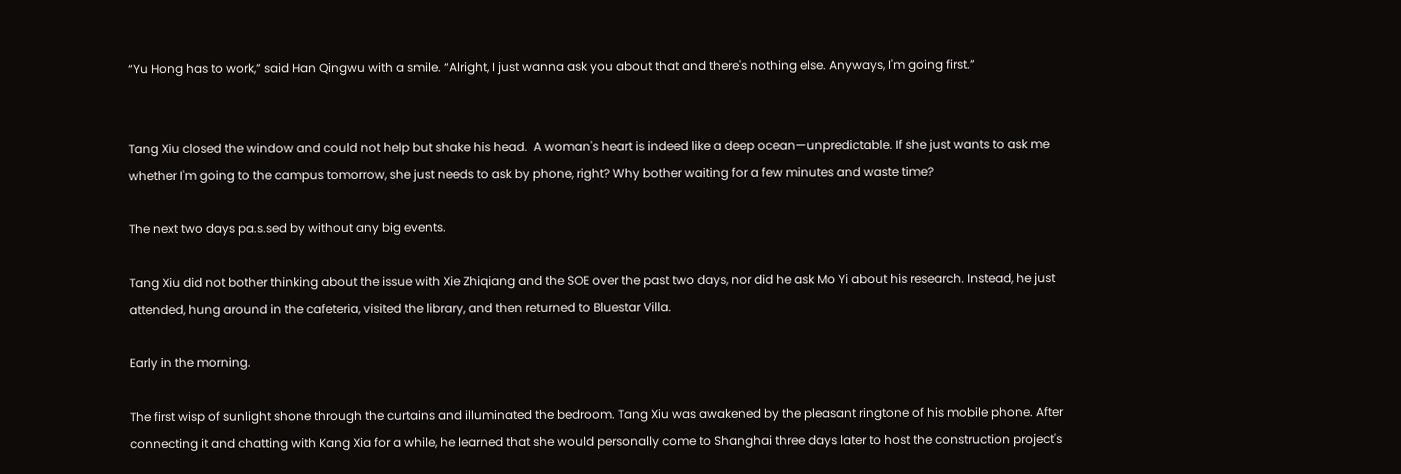“Yu Hong has to work,” said Han Qingwu with a smile. “Alright, I just wanna ask you about that and there's nothing else. Anyways, I'm going first.”


Tang Xiu closed the window and could not help but shake his head.  A woman's heart is indeed like a deep ocean—unpredictable. If she just wants to ask me whether I'm going to the campus tomorrow, she just needs to ask by phone, right? Why bother waiting for a few minutes and waste time?

The next two days pa.s.sed by without any big events.

Tang Xiu did not bother thinking about the issue with Xie Zhiqiang and the SOE over the past two days, nor did he ask Mo Yi about his research. Instead, he just attended, hung around in the cafeteria, visited the library, and then returned to Bluestar Villa.

Early in the morning.

The first wisp of sunlight shone through the curtains and illuminated the bedroom. Tang Xiu was awakened by the pleasant ringtone of his mobile phone. After connecting it and chatting with Kang Xia for a while, he learned that she would personally come to Shanghai three days later to host the construction project's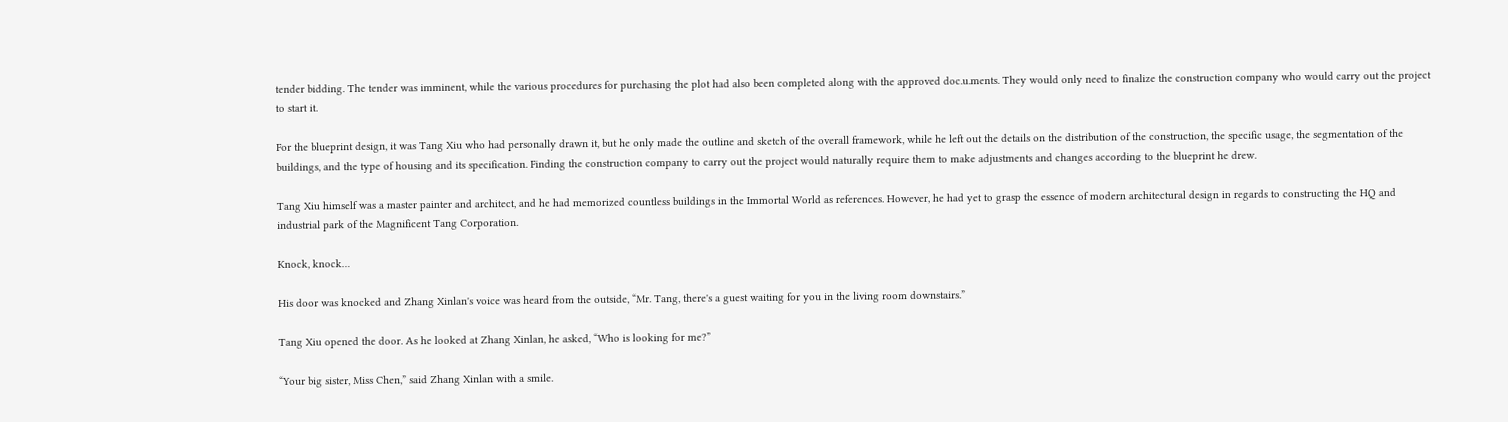tender bidding. The tender was imminent, while the various procedures for purchasing the plot had also been completed along with the approved doc.u.ments. They would only need to finalize the construction company who would carry out the project to start it.

For the blueprint design, it was Tang Xiu who had personally drawn it, but he only made the outline and sketch of the overall framework, while he left out the details on the distribution of the construction, the specific usage, the segmentation of the buildings, and the type of housing and its specification. Finding the construction company to carry out the project would naturally require them to make adjustments and changes according to the blueprint he drew.

Tang Xiu himself was a master painter and architect, and he had memorized countless buildings in the Immortal World as references. However, he had yet to grasp the essence of modern architectural design in regards to constructing the HQ and industrial park of the Magnificent Tang Corporation.

Knock, knock…

His door was knocked and Zhang Xinlan's voice was heard from the outside, “Mr. Tang, there's a guest waiting for you in the living room downstairs.”

Tang Xiu opened the door. As he looked at Zhang Xinlan, he asked, “Who is looking for me?”

“Your big sister, Miss Chen,” said Zhang Xinlan with a smile.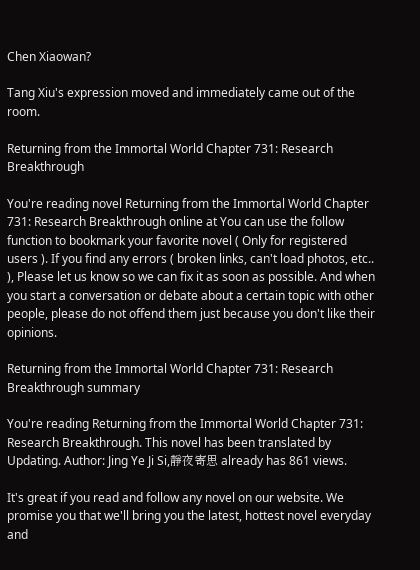Chen Xiaowan?

Tang Xiu's expression moved and immediately came out of the room.

Returning from the Immortal World Chapter 731: Research Breakthrough

You're reading novel Returning from the Immortal World Chapter 731: Research Breakthrough online at You can use the follow function to bookmark your favorite novel ( Only for registered users ). If you find any errors ( broken links, can't load photos, etc.. ), Please let us know so we can fix it as soon as possible. And when you start a conversation or debate about a certain topic with other people, please do not offend them just because you don't like their opinions.

Returning from the Immortal World Chapter 731: Research Breakthrough summary

You're reading Returning from the Immortal World Chapter 731: Research Breakthrough. This novel has been translated by Updating. Author: Jing Ye Ji Si,靜夜寄思 already has 861 views.

It's great if you read and follow any novel on our website. We promise you that we'll bring you the latest, hottest novel everyday and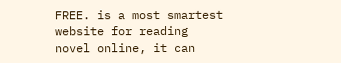FREE. is a most smartest website for reading novel online, it can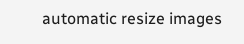automatic resize images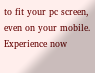to fit your pc screen, even on your mobile. Experience now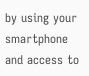by using your smartphone and access to